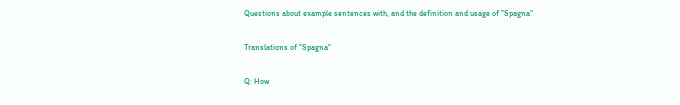Questions about example sentences with, and the definition and usage of "Spagna"

Translations of "Spagna"

Q: How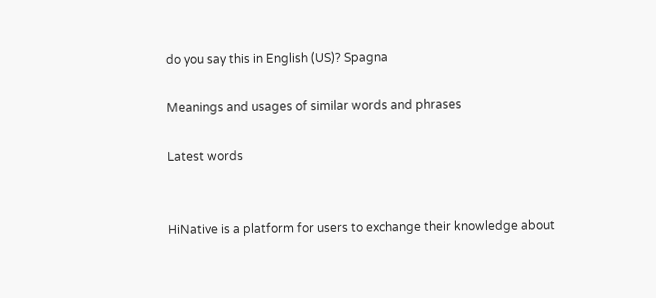do you say this in English (US)? Spagna

Meanings and usages of similar words and phrases

Latest words


HiNative is a platform for users to exchange their knowledge about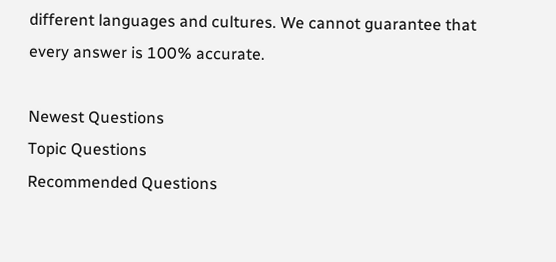different languages and cultures. We cannot guarantee that every answer is 100% accurate.

Newest Questions
Topic Questions
Recommended Questions